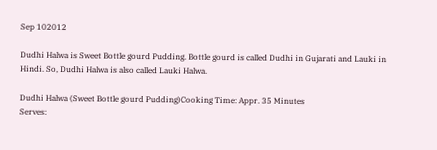Sep 102012

Dudhi Halwa is Sweet Bottle gourd Pudding. Bottle gourd is called Dudhi in Gujarati and Lauki in Hindi. So, Dudhi Halwa is also called Lauki Halwa.

Dudhi Halwa (Sweet Bottle gourd Pudding)Cooking Time: Appr. 35 Minutes
Serves: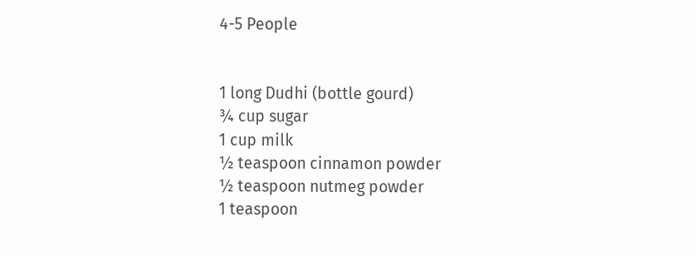4-5 People


1 long Dudhi (bottle gourd)
¾ cup sugar
1 cup milk
½ teaspoon cinnamon powder
½ teaspoon nutmeg powder
1 teaspoon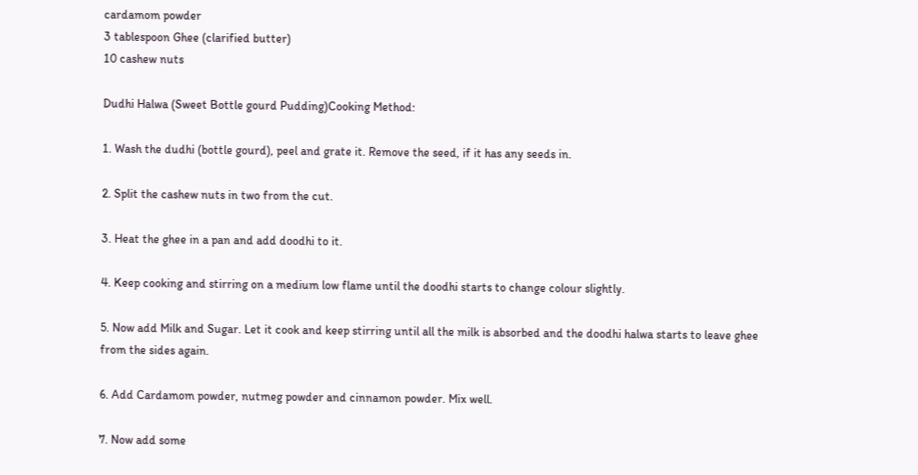cardamom powder
3 tablespoon Ghee (clarified butter)
10 cashew nuts

Dudhi Halwa (Sweet Bottle gourd Pudding)Cooking Method:

1. Wash the dudhi (bottle gourd), peel and grate it. Remove the seed, if it has any seeds in.

2. Split the cashew nuts in two from the cut.

3. Heat the ghee in a pan and add doodhi to it.

4. Keep cooking and stirring on a medium low flame until the doodhi starts to change colour slightly.

5. Now add Milk and Sugar. Let it cook and keep stirring until all the milk is absorbed and the doodhi halwa starts to leave ghee from the sides again.

6. Add Cardamom powder, nutmeg powder and cinnamon powder. Mix well.

7. Now add some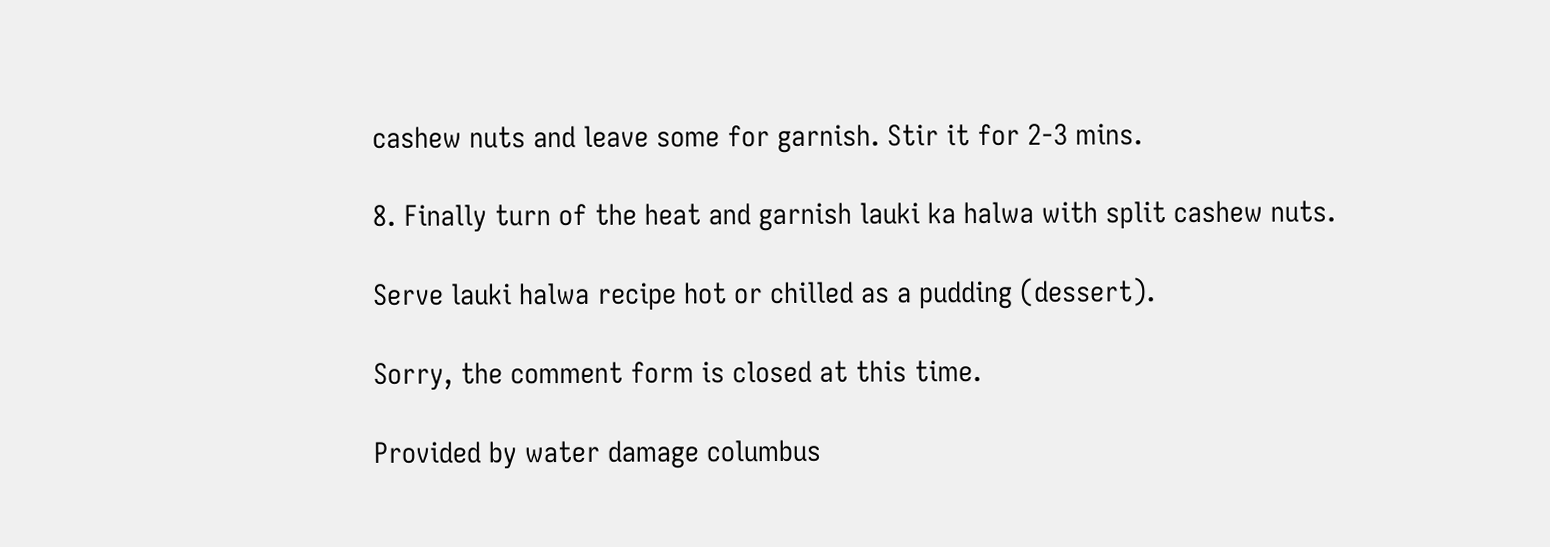cashew nuts and leave some for garnish. Stir it for 2-3 mins.

8. Finally turn of the heat and garnish lauki ka halwa with split cashew nuts.

Serve lauki halwa recipe hot or chilled as a pudding (dessert).

Sorry, the comment form is closed at this time.

Provided by water damage columbus